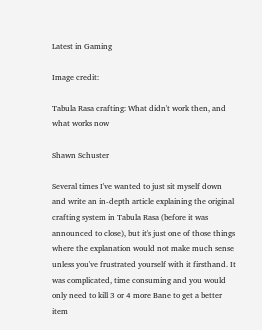Latest in Gaming

Image credit:

Tabula Rasa crafting: What didn't work then, and what works now

Shawn Schuster

Several times I've wanted to just sit myself down and write an in-depth article explaining the original crafting system in Tabula Rasa (before it was announced to close), but it's just one of those things where the explanation would not make much sense unless you've frustrated yourself with it firsthand. It was complicated, time consuming and you would only need to kill 3 or 4 more Bane to get a better item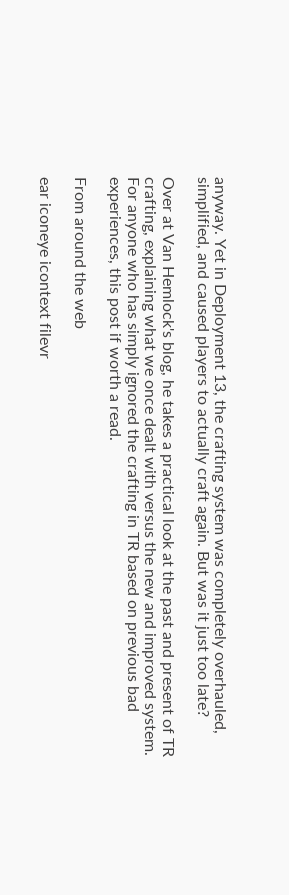anyway. Yet in Deployment 13, the crafting system was completely overhauled, simplified, and caused players to actually craft again. But was it just too late?

Over at Van Hemlock's blog, he takes a practical look at the past and present of TR crafting, explaining what we once dealt with versus the new and improved system. For anyone who has simply ignored the crafting in TR based on previous bad experiences, this post if worth a read.

From around the web

ear iconeye icontext filevr